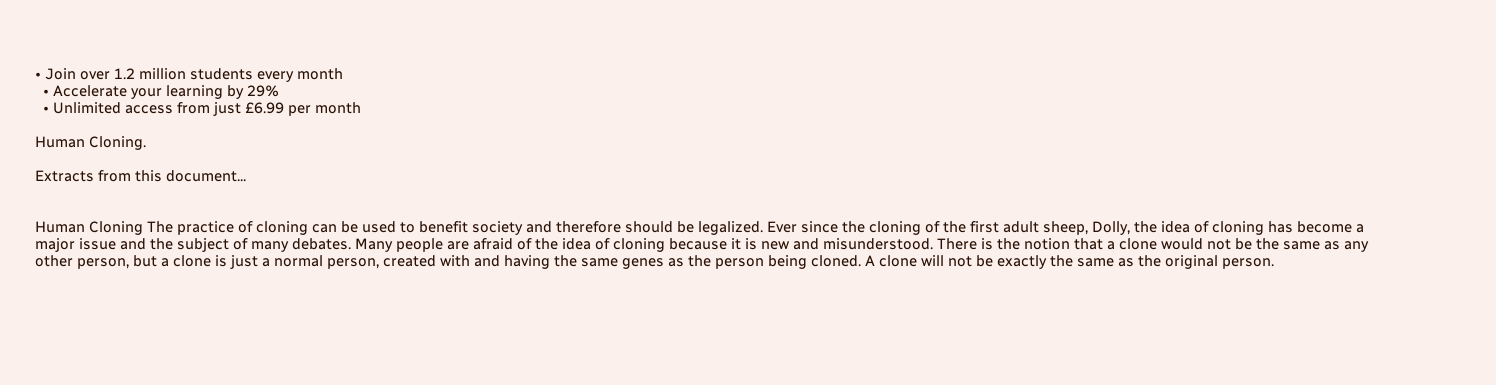• Join over 1.2 million students every month
  • Accelerate your learning by 29%
  • Unlimited access from just £6.99 per month

Human Cloning.

Extracts from this document...


Human Cloning The practice of cloning can be used to benefit society and therefore should be legalized. Ever since the cloning of the first adult sheep, Dolly, the idea of cloning has become a major issue and the subject of many debates. Many people are afraid of the idea of cloning because it is new and misunderstood. There is the notion that a clone would not be the same as any other person, but a clone is just a normal person, created with and having the same genes as the person being cloned. A clone will not be exactly the same as the original person.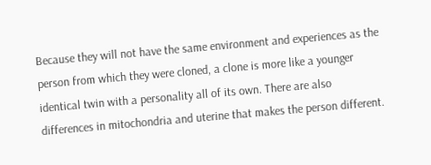Because they will not have the same environment and experiences as the person from which they were cloned, a clone is more like a younger identical twin with a personality all of its own. There are also differences in mitochondria and uterine that makes the person different.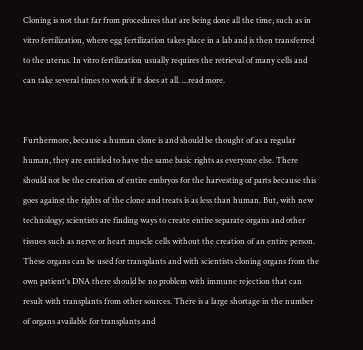Cloning is not that far from procedures that are being done all the time, such as in vitro fertilization, where egg fertilization takes place in a lab and is then transferred to the uterus. In vitro fertilization usually requires the retrieval of many cells and can take several times to work if it does at all. ...read more.


Furthermore, because a human clone is and should be thought of as a regular human, they are entitled to have the same basic rights as everyone else. There should not be the creation of entire embryos for the harvesting of parts because this goes against the rights of the clone and treats is as less than human. But, with new technology, scientists are finding ways to create entire separate organs and other tissues such as nerve or heart muscle cells without the creation of an entire person. These organs can be used for transplants and with scientists cloning organs from the own patient's DNA there should be no problem with immune rejection that can result with transplants from other sources. There is a large shortage in the number of organs available for transplants and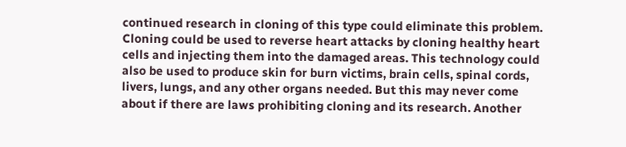continued research in cloning of this type could eliminate this problem. Cloning could be used to reverse heart attacks by cloning healthy heart cells and injecting them into the damaged areas. This technology could also be used to produce skin for burn victims, brain cells, spinal cords, livers, lungs, and any other organs needed. But this may never come about if there are laws prohibiting cloning and its research. Another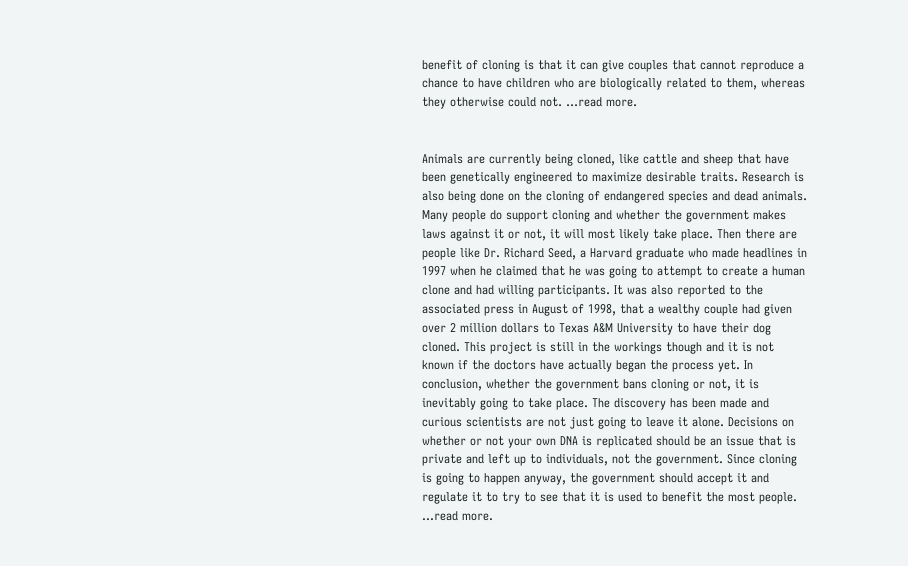benefit of cloning is that it can give couples that cannot reproduce a chance to have children who are biologically related to them, whereas they otherwise could not. ...read more.


Animals are currently being cloned, like cattle and sheep that have been genetically engineered to maximize desirable traits. Research is also being done on the cloning of endangered species and dead animals. Many people do support cloning and whether the government makes laws against it or not, it will most likely take place. Then there are people like Dr. Richard Seed, a Harvard graduate who made headlines in 1997 when he claimed that he was going to attempt to create a human clone and had willing participants. It was also reported to the associated press in August of 1998, that a wealthy couple had given over 2 million dollars to Texas A&M University to have their dog cloned. This project is still in the workings though and it is not known if the doctors have actually began the process yet. In conclusion, whether the government bans cloning or not, it is inevitably going to take place. The discovery has been made and curious scientists are not just going to leave it alone. Decisions on whether or not your own DNA is replicated should be an issue that is private and left up to individuals, not the government. Since cloning is going to happen anyway, the government should accept it and regulate it to try to see that it is used to benefit the most people. ...read more.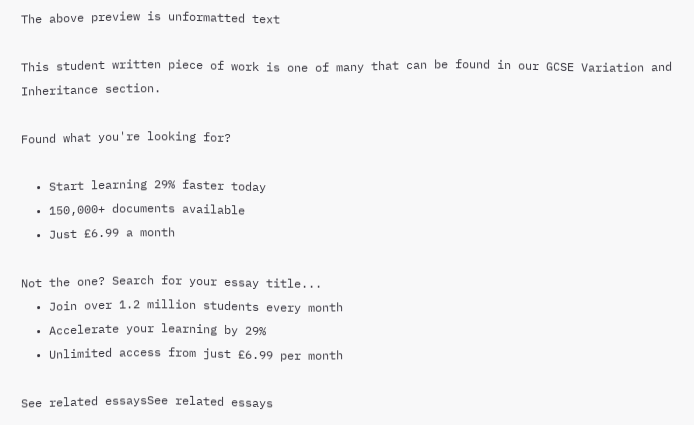The above preview is unformatted text

This student written piece of work is one of many that can be found in our GCSE Variation and Inheritance section.

Found what you're looking for?

  • Start learning 29% faster today
  • 150,000+ documents available
  • Just £6.99 a month

Not the one? Search for your essay title...
  • Join over 1.2 million students every month
  • Accelerate your learning by 29%
  • Unlimited access from just £6.99 per month

See related essaysSee related essays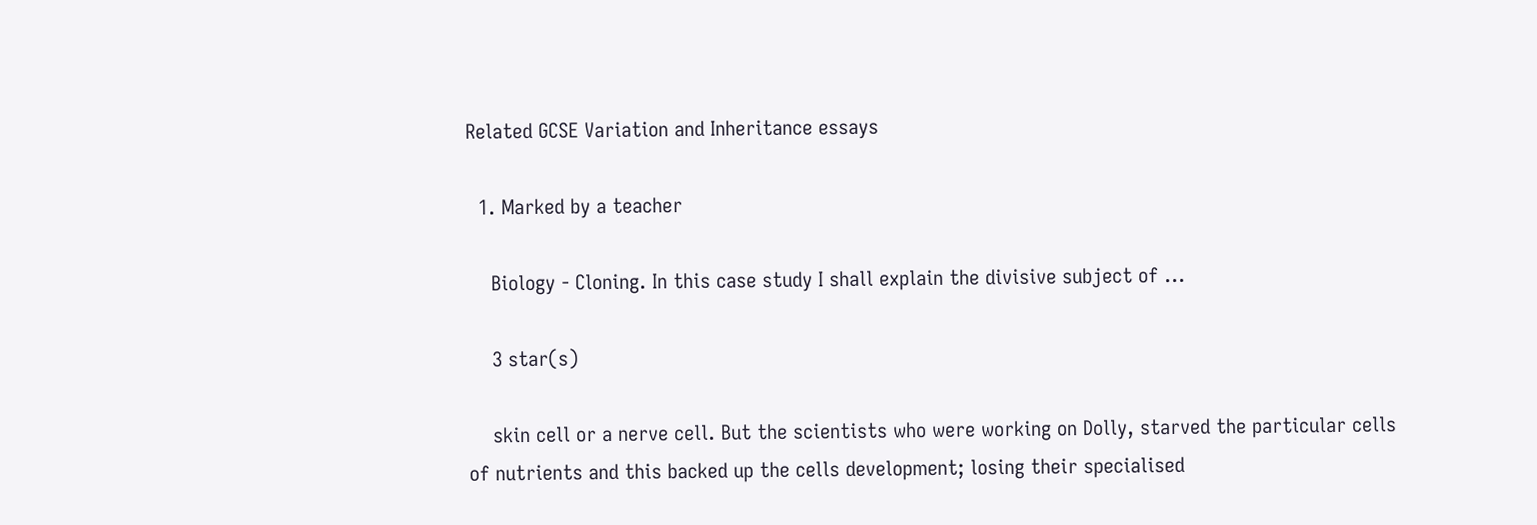Related GCSE Variation and Inheritance essays

  1. Marked by a teacher

    Biology - Cloning. In this case study I shall explain the divisive subject of ...

    3 star(s)

    skin cell or a nerve cell. But the scientists who were working on Dolly, starved the particular cells of nutrients and this backed up the cells development; losing their specialised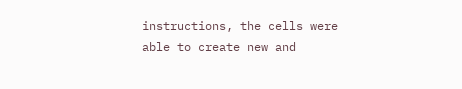instructions, the cells were able to create new and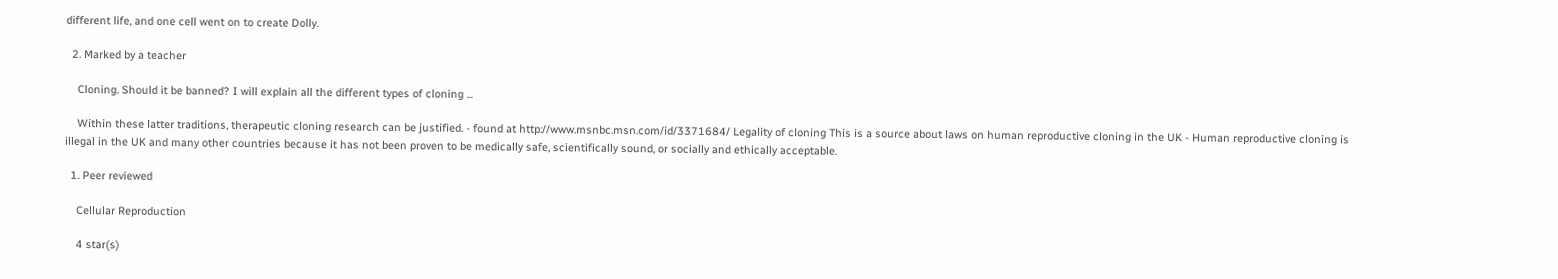different life, and one cell went on to create Dolly.

  2. Marked by a teacher

    Cloning. Should it be banned? I will explain all the different types of cloning ...

    Within these latter traditions, therapeutic cloning research can be justified. - found at http://www.msnbc.msn.com/id/3371684/ Legality of cloning This is a source about laws on human reproductive cloning in the UK - Human reproductive cloning is illegal in the UK and many other countries because it has not been proven to be medically safe, scientifically sound, or socially and ethically acceptable.

  1. Peer reviewed

    Cellular Reproduction

    4 star(s)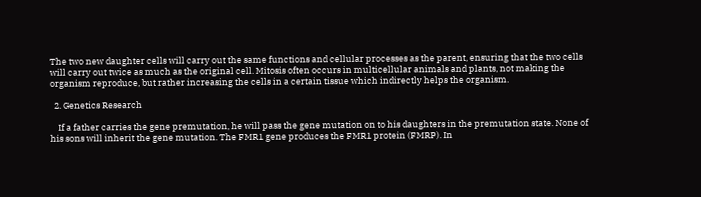The two new daughter cells will carry out the same functions and cellular processes as the parent, ensuring that the two cells will carry out twice as much as the original cell. Mitosis often occurs in multicellular animals and plants, not making the organism reproduce, but rather increasing the cells in a certain tissue which indirectly helps the organism.

  2. Genetics Research

    If a father carries the gene premutation, he will pass the gene mutation on to his daughters in the premutation state. None of his sons will inherit the gene mutation. The FMR1 gene produces the FMR1 protein (FMRP). In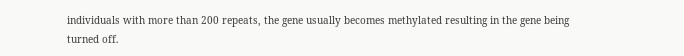individuals with more than 200 repeats, the gene usually becomes methylated resulting in the gene being turned off.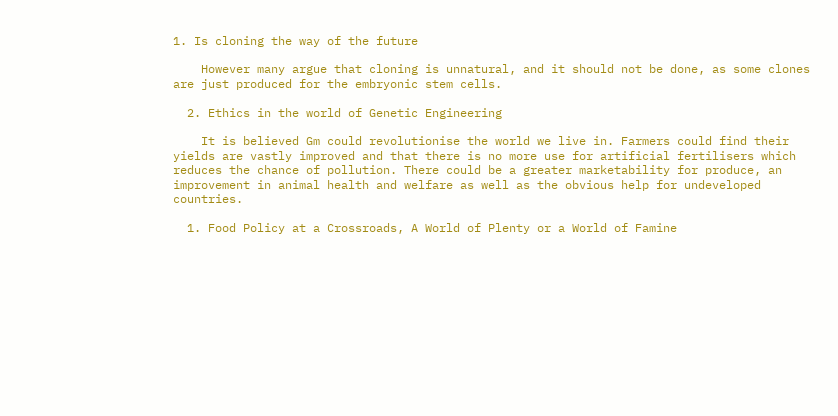1. Is cloning the way of the future

    However many argue that cloning is unnatural, and it should not be done, as some clones are just produced for the embryonic stem cells.

  2. Ethics in the world of Genetic Engineering

    It is believed Gm could revolutionise the world we live in. Farmers could find their yields are vastly improved and that there is no more use for artificial fertilisers which reduces the chance of pollution. There could be a greater marketability for produce, an improvement in animal health and welfare as well as the obvious help for undeveloped countries.

  1. Food Policy at a Crossroads, A World of Plenty or a World of Famine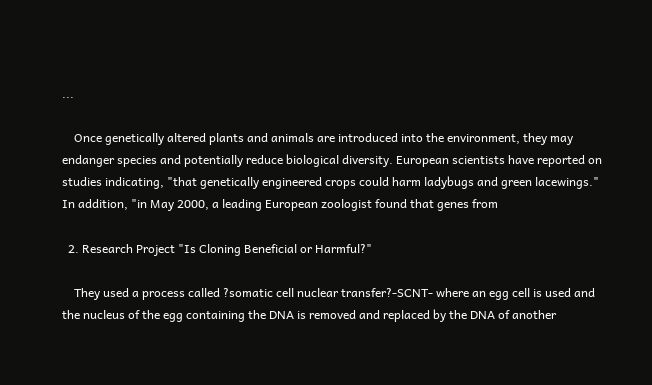...

    Once genetically altered plants and animals are introduced into the environment, they may endanger species and potentially reduce biological diversity. European scientists have reported on studies indicating, "that genetically engineered crops could harm ladybugs and green lacewings." In addition, "in May 2000, a leading European zoologist found that genes from

  2. Research Project "Is Cloning Beneficial or Harmful?"

    They used a process called ?somatic cell nuclear transfer?-SCNT- where an egg cell is used and the nucleus of the egg containing the DNA is removed and replaced by the DNA of another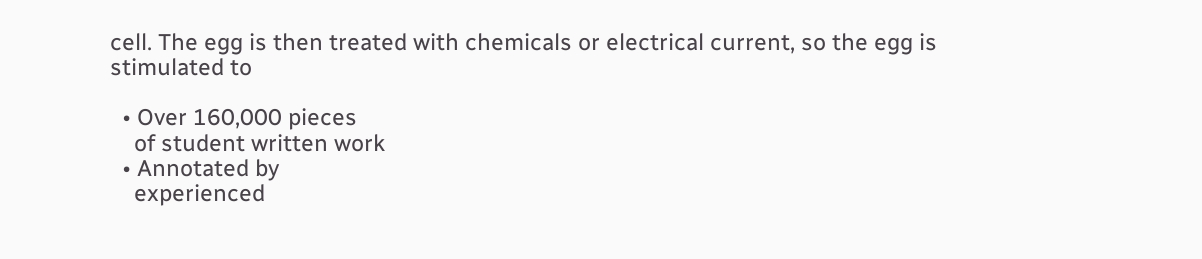cell. The egg is then treated with chemicals or electrical current, so the egg is stimulated to

  • Over 160,000 pieces
    of student written work
  • Annotated by
    experienced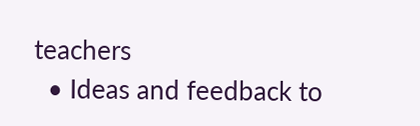teachers
  • Ideas and feedback to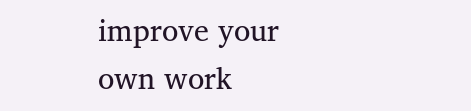improve your own work